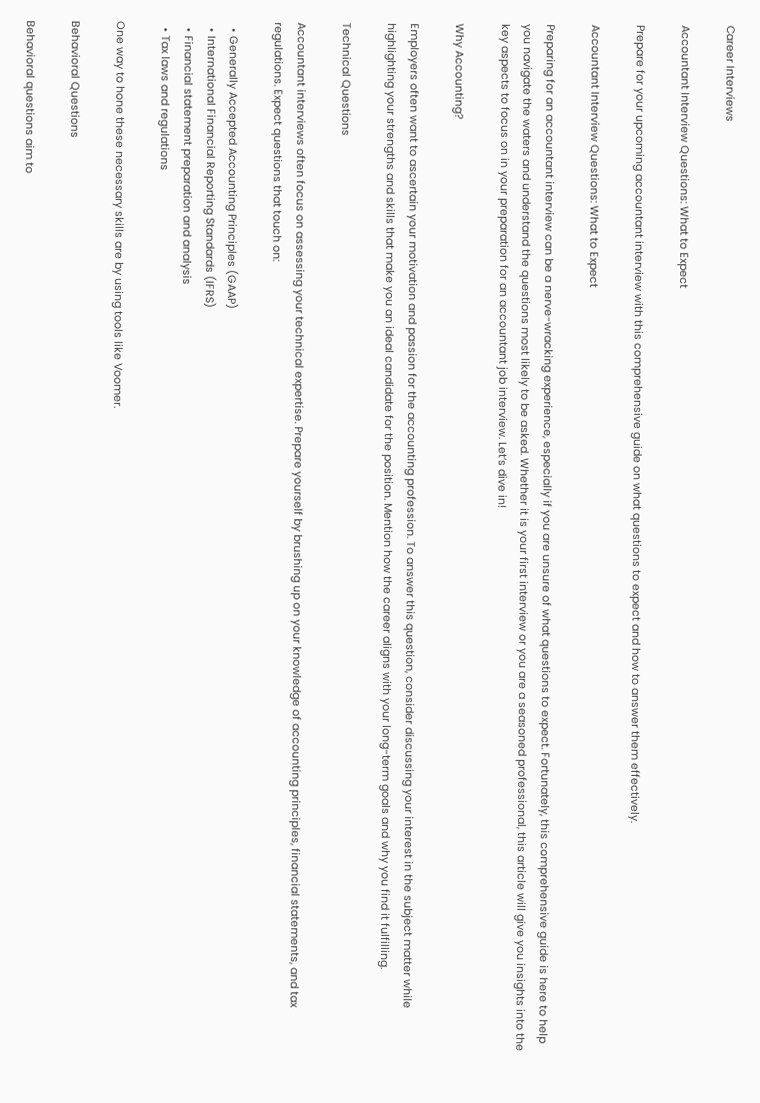Career Interviews

Accountant Interview Questions: What to Expect

Prepare for your upcoming accountant interview with this comprehensive guide on what questions to expect and how to answer them effectively.

Accountant Interview Questions: What to Expect

Preparing for an accountant interview can be a nerve-wracking experience, especially if you are unsure of what questions to expect. Fortunately, this comprehensive guide is here to help you navigate the waters and understand the questions most likely to be asked. Whether it is your first interview or you are a seasoned professional, this article will give you insights into the key aspects to focus on in your preparation for an accountant job interview. Let’s dive in!

Why Accounting?

Employers often want to ascertain your motivation and passion for the accounting profession. To answer this question, consider discussing your interest in the subject matter while highlighting your strengths and skills that make you an ideal candidate for the position. Mention how the career aligns with your long-term goals and why you find it fulfilling.

Technical Questions

Accountant interviews often focus on assessing your technical expertise. Prepare yourself by brushing up on your knowledge of accounting principles, financial statements, and tax regulations. Expect questions that touch on:

  • Generally Accepted Accounting Principles (GAAP)
  • International Financial Reporting Standards (IFRS)
  • Financial statement preparation and analysis
  • Tax laws and regulations

One way to hone these necessary skills are by using tools like Voomer.

Behavioral Questions

Behavioral questions aim to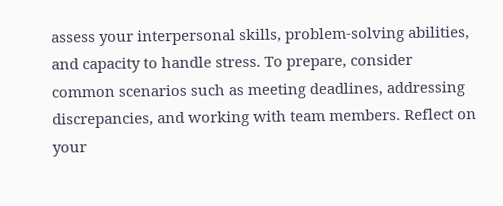assess your interpersonal skills, problem-solving abilities, and capacity to handle stress. To prepare, consider common scenarios such as meeting deadlines, addressing discrepancies, and working with team members. Reflect on your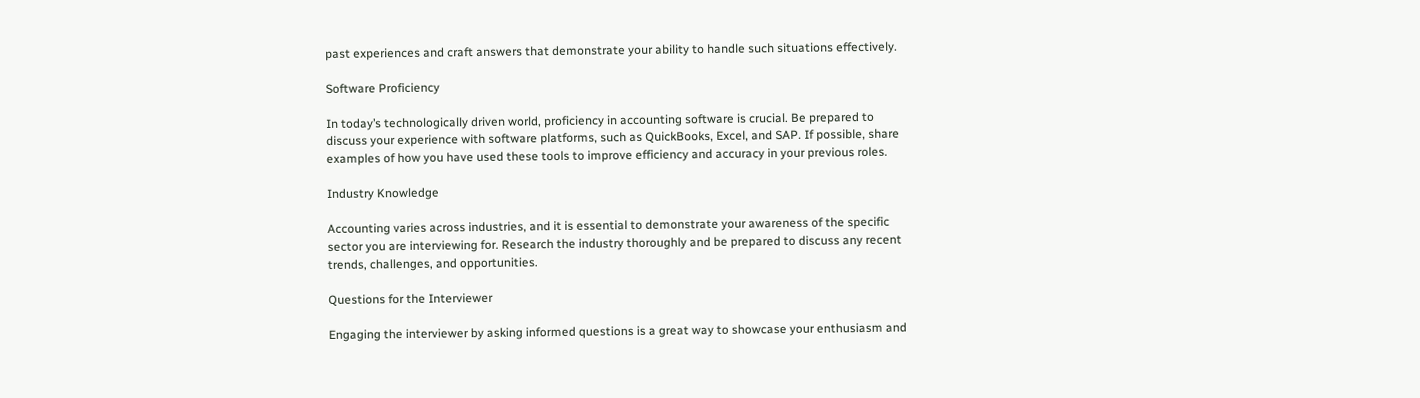past experiences and craft answers that demonstrate your ability to handle such situations effectively.

Software Proficiency

In today’s technologically driven world, proficiency in accounting software is crucial. Be prepared to discuss your experience with software platforms, such as QuickBooks, Excel, and SAP. If possible, share examples of how you have used these tools to improve efficiency and accuracy in your previous roles.

Industry Knowledge

Accounting varies across industries, and it is essential to demonstrate your awareness of the specific sector you are interviewing for. Research the industry thoroughly and be prepared to discuss any recent trends, challenges, and opportunities.

Questions for the Interviewer

Engaging the interviewer by asking informed questions is a great way to showcase your enthusiasm and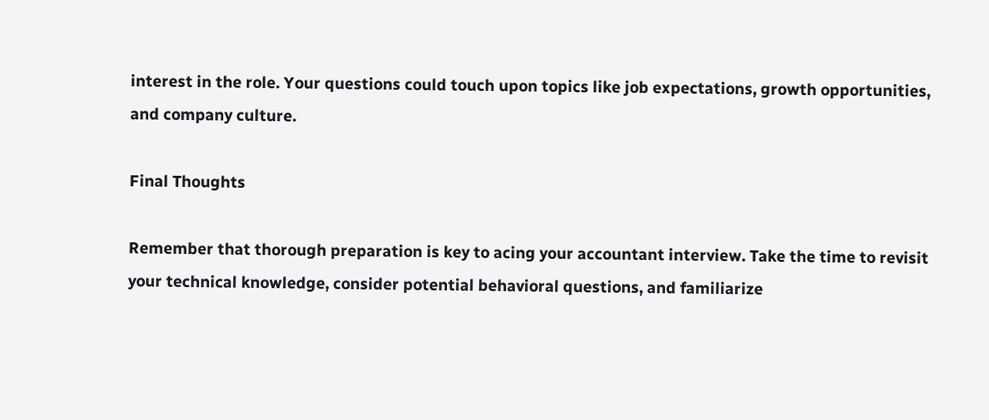interest in the role. Your questions could touch upon topics like job expectations, growth opportunities, and company culture.

Final Thoughts

Remember that thorough preparation is key to acing your accountant interview. Take the time to revisit your technical knowledge, consider potential behavioral questions, and familiarize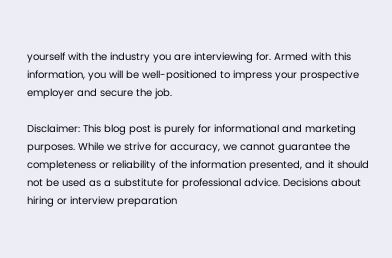yourself with the industry you are interviewing for. Armed with this information, you will be well-positioned to impress your prospective employer and secure the job.

Disclaimer: This blog post is purely for informational and marketing purposes. While we strive for accuracy, we cannot guarantee the completeness or reliability of the information presented, and it should not be used as a substitute for professional advice. Decisions about hiring or interview preparation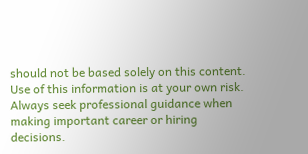should not be based solely on this content. Use of this information is at your own risk. Always seek professional guidance when making important career or hiring decisions.